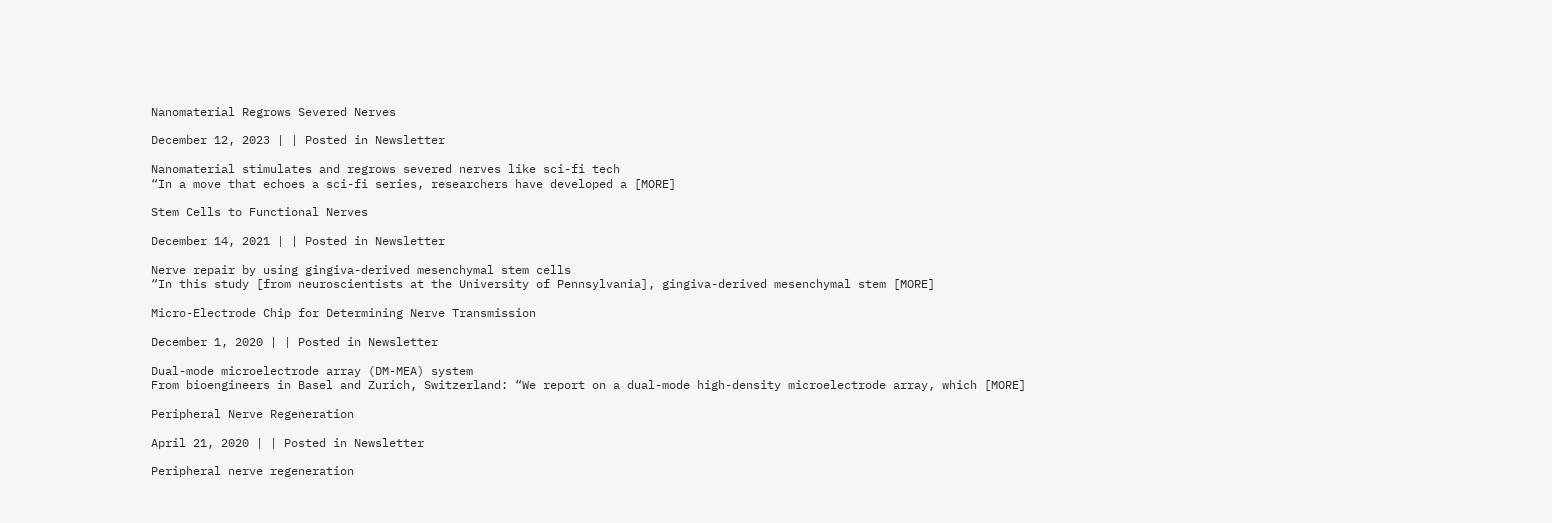Nanomaterial Regrows Severed Nerves

December 12, 2023 | | Posted in Newsletter

Nanomaterial stimulates and regrows severed nerves like sci-fi tech
“In a move that echoes a sci-fi series, researchers have developed a [MORE]

Stem Cells to Functional Nerves

December 14, 2021 | | Posted in Newsletter

Nerve repair by using gingiva-derived mesenchymal stem cells
“In this study [from neuroscientists at the University of Pennsylvania], gingiva-derived mesenchymal stem [MORE]

Micro-Electrode Chip for Determining Nerve Transmission

December 1, 2020 | | Posted in Newsletter

Dual-mode microelectrode array (DM-MEA) system
From bioengineers in Basel and Zurich, Switzerland: “We report on a dual-mode high-density microelectrode array, which [MORE]

Peripheral Nerve Regeneration

April 21, 2020 | | Posted in Newsletter

Peripheral nerve regeneration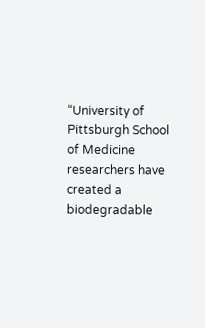“University of Pittsburgh School of Medicine researchers have created a biodegradable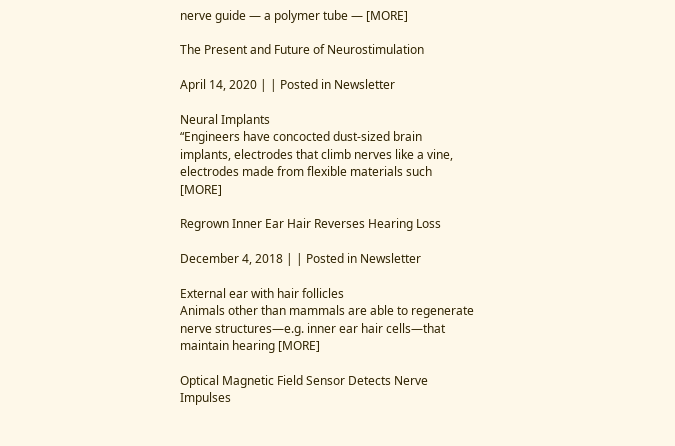nerve guide — a polymer tube — [MORE]

The Present and Future of Neurostimulation

April 14, 2020 | | Posted in Newsletter

Neural Implants
“Engineers have concocted dust-sized brain implants, electrodes that climb nerves like a vine, electrodes made from flexible materials such [MORE]

Regrown Inner Ear Hair Reverses Hearing Loss

December 4, 2018 | | Posted in Newsletter

External ear with hair follicles
Animals other than mammals are able to regenerate nerve structures—e.g. inner ear hair cells—that maintain hearing [MORE]

Optical Magnetic Field Sensor Detects Nerve Impulses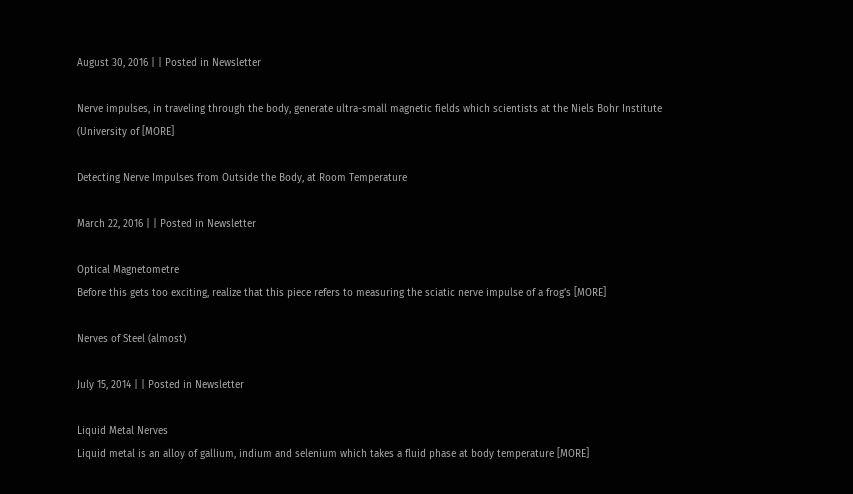August 30, 2016 | | Posted in Newsletter

Nerve impulses, in traveling through the body, generate ultra-small magnetic fields which scientists at the Niels Bohr Institute (University of [MORE]

Detecting Nerve Impulses from Outside the Body, at Room Temperature

March 22, 2016 | | Posted in Newsletter

Optical Magnetometre
Before this gets too exciting, realize that this piece refers to measuring the sciatic nerve impulse of a frog’s [MORE]

Nerves of Steel (almost)

July 15, 2014 | | Posted in Newsletter

Liquid Metal Nerves
Liquid metal is an alloy of gallium, indium and selenium which takes a fluid phase at body temperature [MORE]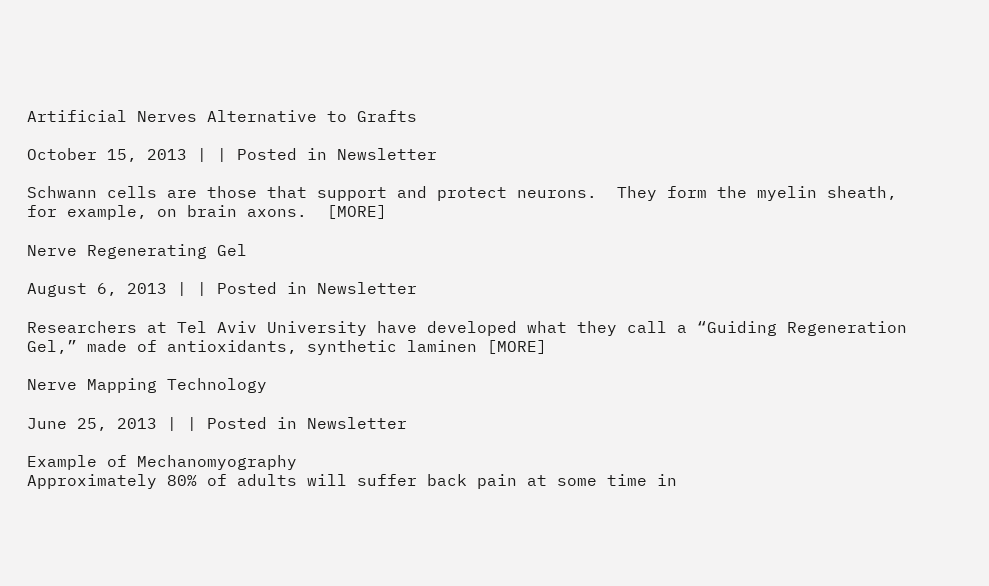Artificial Nerves Alternative to Grafts

October 15, 2013 | | Posted in Newsletter

Schwann cells are those that support and protect neurons.  They form the myelin sheath, for example, on brain axons.  [MORE]

Nerve Regenerating Gel

August 6, 2013 | | Posted in Newsletter

Researchers at Tel Aviv University have developed what they call a “Guiding Regeneration Gel,” made of antioxidants, synthetic laminen [MORE]

Nerve Mapping Technology

June 25, 2013 | | Posted in Newsletter

Example of Mechanomyography
Approximately 80% of adults will suffer back pain at some time in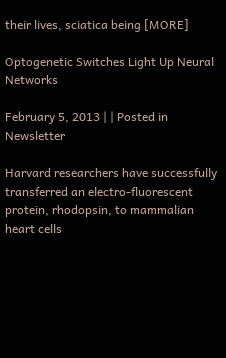their lives, sciatica being [MORE]

Optogenetic Switches Light Up Neural Networks

February 5, 2013 | | Posted in Newsletter

Harvard researchers have successfully transferred an electro-fluorescent protein, rhodopsin, to mammalian heart cells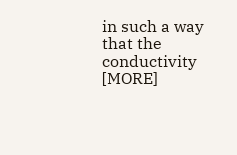in such a way that the conductivity [MORE]